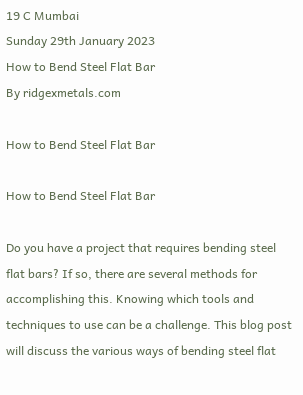19 C Mumbai
Sunday 29th January 2023
How to Bend Steel Flat Bar
By ridgexmetals.com

How to Bend Steel Flat Bar

How to Bend Steel Flat Bar

Do you have a project that requires bending steel flat bars? If so, there are several methods for accomplishing this. Knowing which tools and techniques to use can be a challenge. This blog post will discuss the various ways of bending steel flat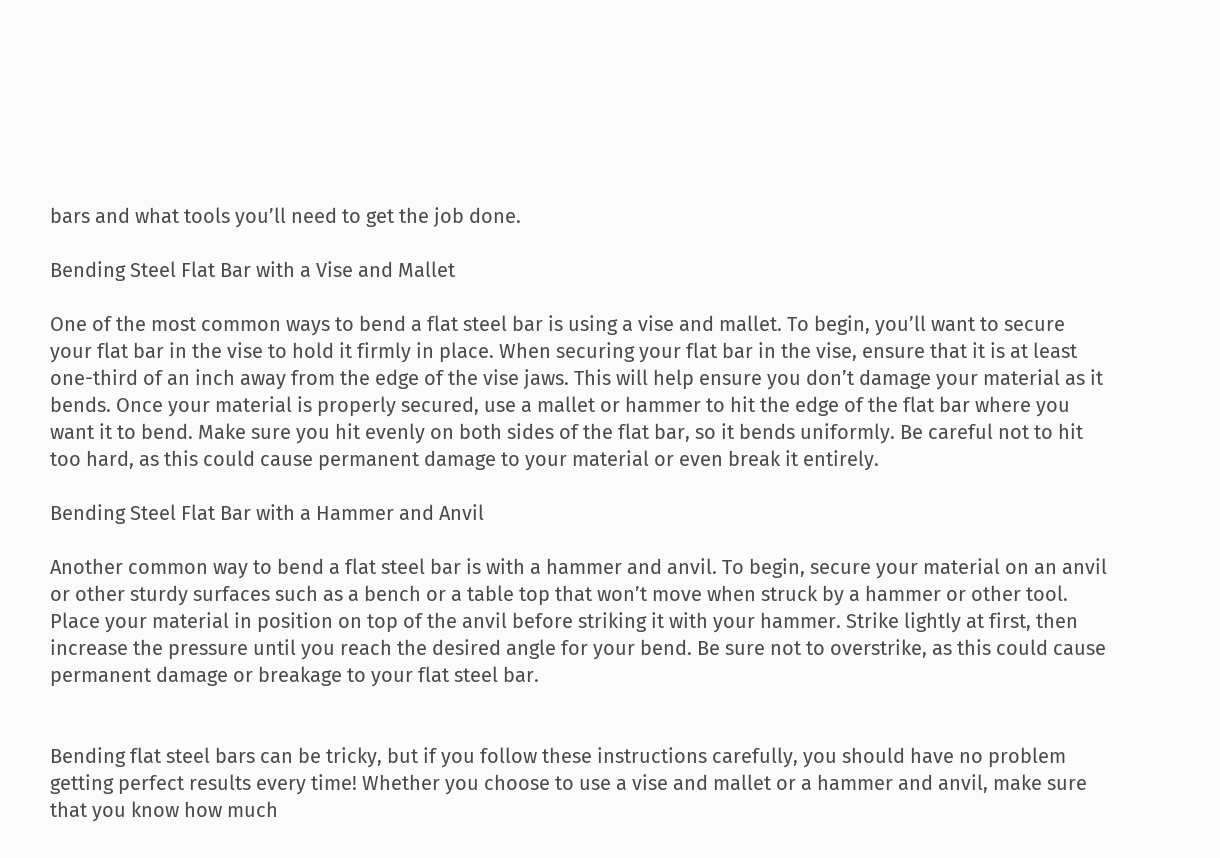bars and what tools you’ll need to get the job done.

Bending Steel Flat Bar with a Vise and Mallet

One of the most common ways to bend a flat steel bar is using a vise and mallet. To begin, you’ll want to secure your flat bar in the vise to hold it firmly in place. When securing your flat bar in the vise, ensure that it is at least one-third of an inch away from the edge of the vise jaws. This will help ensure you don’t damage your material as it bends. Once your material is properly secured, use a mallet or hammer to hit the edge of the flat bar where you want it to bend. Make sure you hit evenly on both sides of the flat bar, so it bends uniformly. Be careful not to hit too hard, as this could cause permanent damage to your material or even break it entirely.

Bending Steel Flat Bar with a Hammer and Anvil

Another common way to bend a flat steel bar is with a hammer and anvil. To begin, secure your material on an anvil or other sturdy surfaces such as a bench or a table top that won’t move when struck by a hammer or other tool. Place your material in position on top of the anvil before striking it with your hammer. Strike lightly at first, then increase the pressure until you reach the desired angle for your bend. Be sure not to overstrike, as this could cause permanent damage or breakage to your flat steel bar.


Bending flat steel bars can be tricky, but if you follow these instructions carefully, you should have no problem getting perfect results every time! Whether you choose to use a vise and mallet or a hammer and anvil, make sure that you know how much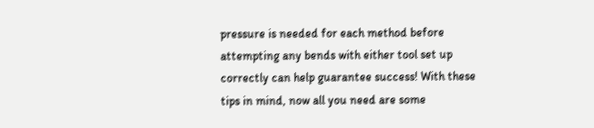pressure is needed for each method before attempting any bends with either tool set up correctly can help guarantee success! With these tips in mind, now all you need are some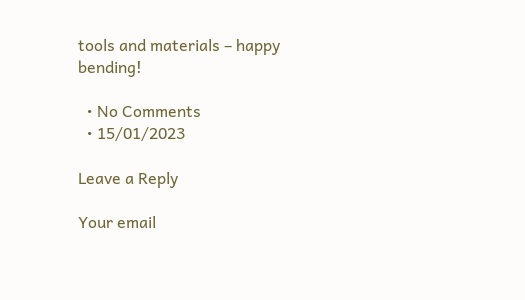tools and materials – happy bending!

  • No Comments
  • 15/01/2023

Leave a Reply

Your email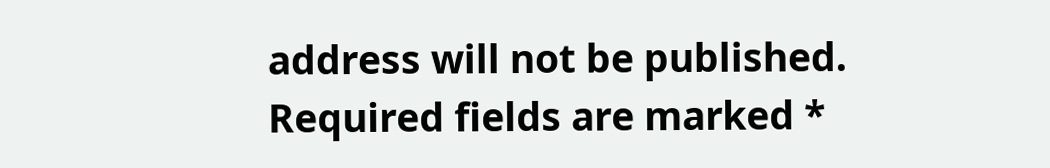address will not be published. Required fields are marked *